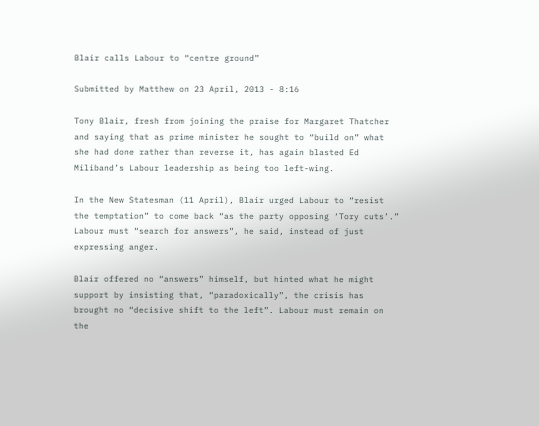Blair calls Labour to “centre ground”

Submitted by Matthew on 23 April, 2013 - 8:16

Tony Blair, fresh from joining the praise for Margaret Thatcher and saying that as prime minister he sought to “build on” what she had done rather than reverse it, has again blasted Ed Miliband’s Labour leadership as being too left-wing.

In the New Statesman (11 April), Blair urged Labour to “resist the temptation” to come back “as the party opposing ‘Tory cuts’.” Labour must “search for answers”, he said, instead of just expressing anger.

Blair offered no “answers” himself, but hinted what he might support by insisting that, “paradoxically”, the crisis has brought no “decisive shift to the left”. Labour must remain on the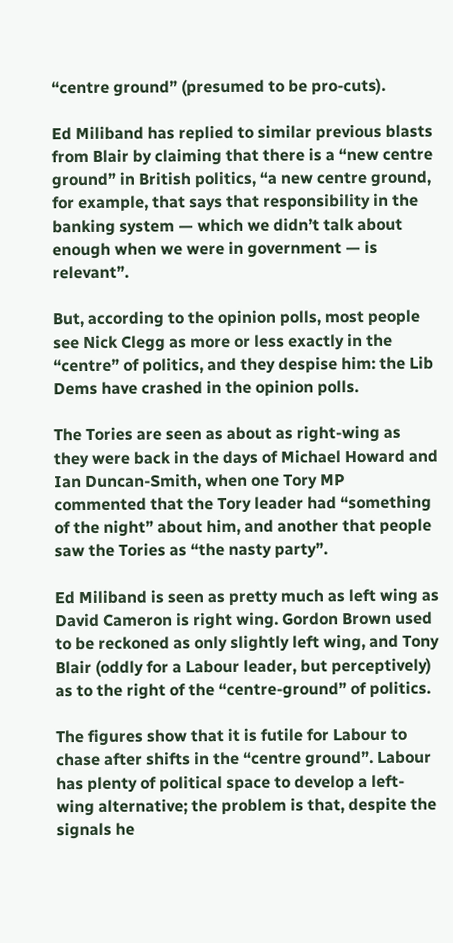“centre ground” (presumed to be pro-cuts).

Ed Miliband has replied to similar previous blasts from Blair by claiming that there is a “new centre ground” in British politics, “a new centre ground, for example, that says that responsibility in the banking system — which we didn’t talk about enough when we were in government — is relevant”.

But, according to the opinion polls, most people see Nick Clegg as more or less exactly in the “centre” of politics, and they despise him: the Lib Dems have crashed in the opinion polls.

The Tories are seen as about as right-wing as they were back in the days of Michael Howard and Ian Duncan-Smith, when one Tory MP commented that the Tory leader had “something of the night” about him, and another that people saw the Tories as “the nasty party”.

Ed Miliband is seen as pretty much as left wing as David Cameron is right wing. Gordon Brown used to be reckoned as only slightly left wing, and Tony Blair (oddly for a Labour leader, but perceptively) as to the right of the “centre-ground” of politics.

The figures show that it is futile for Labour to chase after shifts in the “centre ground”. Labour has plenty of political space to develop a left-wing alternative; the problem is that, despite the signals he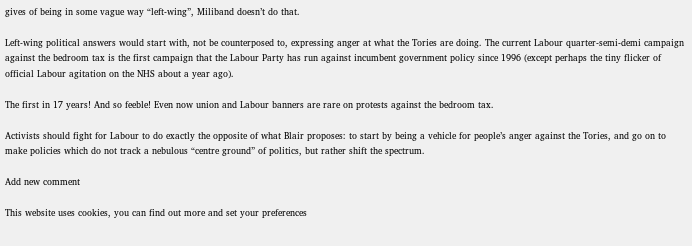gives of being in some vague way “left-wing”, Miliband doesn’t do that.

Left-wing political answers would start with, not be counterposed to, expressing anger at what the Tories are doing. The current Labour quarter-semi-demi campaign against the bedroom tax is the first campaign that the Labour Party has run against incumbent government policy since 1996 (except perhaps the tiny flicker of official Labour agitation on the NHS about a year ago).

The first in 17 years! And so feeble! Even now union and Labour banners are rare on protests against the bedroom tax.

Activists should fight for Labour to do exactly the opposite of what Blair proposes: to start by being a vehicle for people’s anger against the Tories, and go on to make policies which do not track a nebulous “centre ground” of politics, but rather shift the spectrum.

Add new comment

This website uses cookies, you can find out more and set your preferences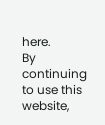here.
By continuing to use this website,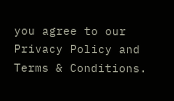you agree to our Privacy Policy and Terms & Conditions.